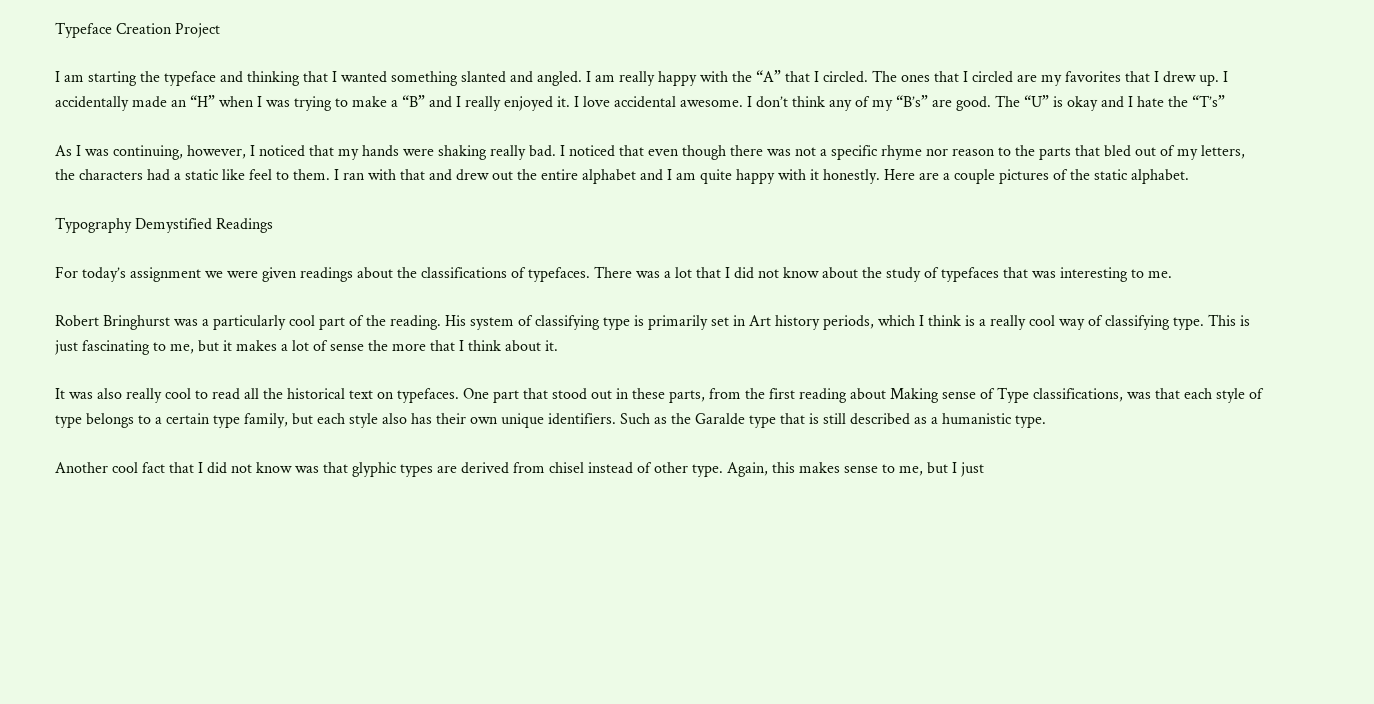Typeface Creation Project

I am starting the typeface and thinking that I wanted something slanted and angled. I am really happy with the “A” that I circled. The ones that I circled are my favorites that I drew up. I accidentally made an “H” when I was trying to make a “B” and I really enjoyed it. I love accidental awesome. I don’t think any of my “B’s” are good. The “U” is okay and I hate the “T’s”

As I was continuing, however, I noticed that my hands were shaking really bad. I noticed that even though there was not a specific rhyme nor reason to the parts that bled out of my letters, the characters had a static like feel to them. I ran with that and drew out the entire alphabet and I am quite happy with it honestly. Here are a couple pictures of the static alphabet.

Typography Demystified Readings

For today’s assignment we were given readings about the classifications of typefaces. There was a lot that I did not know about the study of typefaces that was interesting to me.

Robert Bringhurst was a particularly cool part of the reading. His system of classifying type is primarily set in Art history periods, which I think is a really cool way of classifying type. This is just fascinating to me, but it makes a lot of sense the more that I think about it.

It was also really cool to read all the historical text on typefaces. One part that stood out in these parts, from the first reading about Making sense of Type classifications, was that each style of type belongs to a certain type family, but each style also has their own unique identifiers. Such as the Garalde type that is still described as a humanistic type.

Another cool fact that I did not know was that glyphic types are derived from chisel instead of other type. Again, this makes sense to me, but I just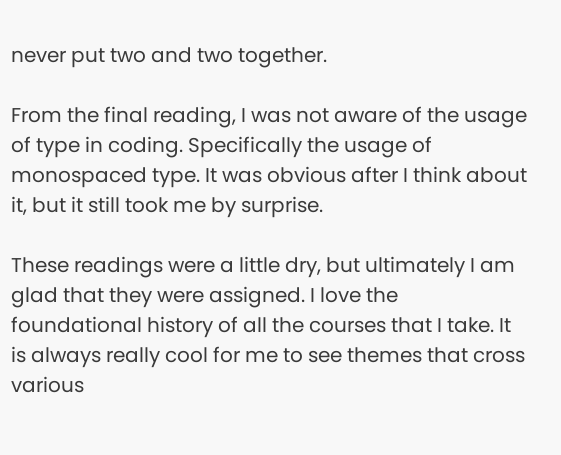never put two and two together.

From the final reading, I was not aware of the usage of type in coding. Specifically the usage of monospaced type. It was obvious after I think about it, but it still took me by surprise.

These readings were a little dry, but ultimately I am glad that they were assigned. I love the foundational history of all the courses that I take. It is always really cool for me to see themes that cross various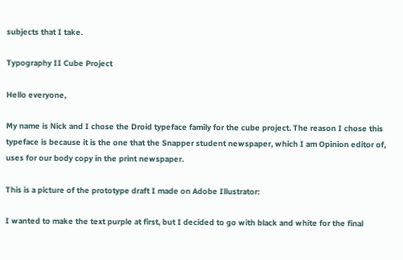subjects that I take.

Typography II Cube Project

Hello everyone,

My name is Nick and I chose the Droid typeface family for the cube project. The reason I chose this typeface is because it is the one that the Snapper student newspaper, which I am Opinion editor of, uses for our body copy in the print newspaper.

This is a picture of the prototype draft I made on Adobe Illustrator:

I wanted to make the text purple at first, but I decided to go with black and white for the final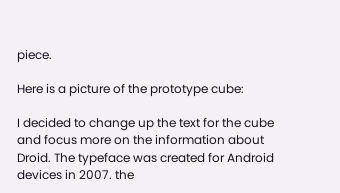piece.

Here is a picture of the prototype cube:

I decided to change up the text for the cube and focus more on the information about Droid. The typeface was created for Android devices in 2007. the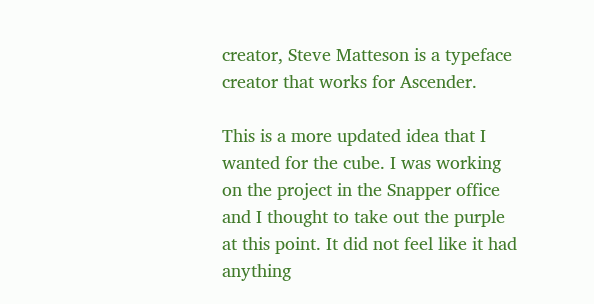creator, Steve Matteson is a typeface creator that works for Ascender.

This is a more updated idea that I wanted for the cube. I was working on the project in the Snapper office and I thought to take out the purple at this point. It did not feel like it had anything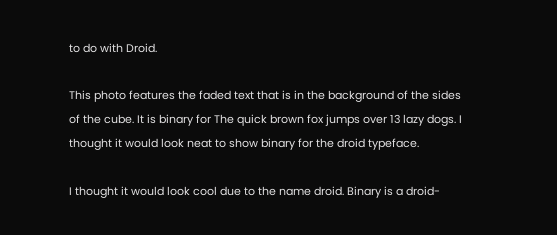to do with Droid.

This photo features the faded text that is in the background of the sides of the cube. It is binary for The quick brown fox jumps over 13 lazy dogs. I thought it would look neat to show binary for the droid typeface.

I thought it would look cool due to the name droid. Binary is a droid-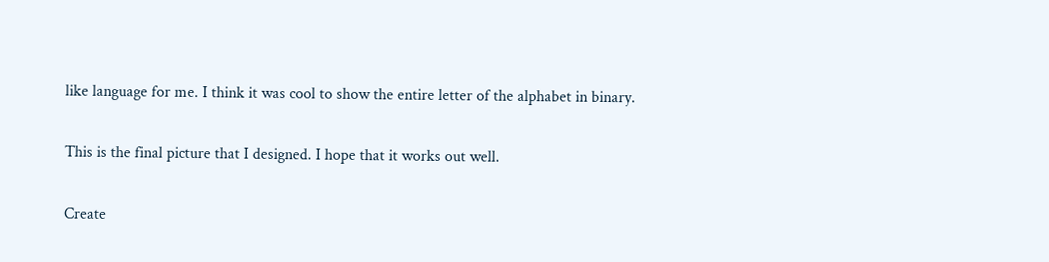like language for me. I think it was cool to show the entire letter of the alphabet in binary.

This is the final picture that I designed. I hope that it works out well.

Create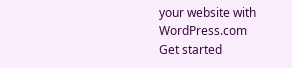your website with WordPress.com
Get started